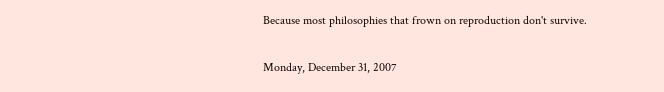Because most philosophies that frown on reproduction don't survive.

Monday, December 31, 2007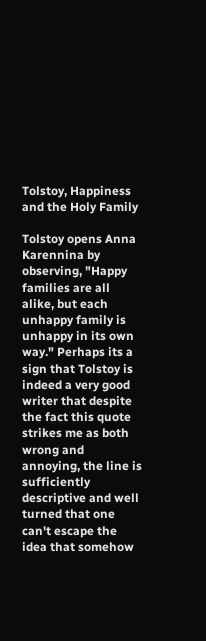Tolstoy, Happiness and the Holy Family

Tolstoy opens Anna Karennina by observing, "Happy families are all alike, but each unhappy family is unhappy in its own way." Perhaps its a sign that Tolstoy is indeed a very good writer that despite the fact this quote strikes me as both wrong and annoying, the line is sufficiently descriptive and well turned that one can't escape the idea that somehow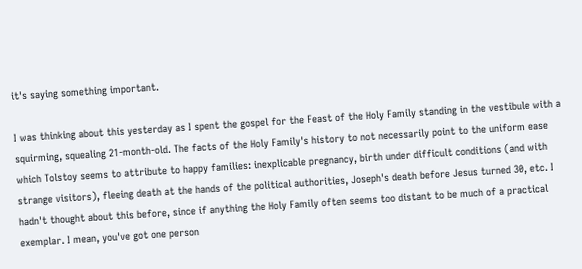it's saying something important.

I was thinking about this yesterday as I spent the gospel for the Feast of the Holy Family standing in the vestibule with a squirming, squealing 21-month-old. The facts of the Holy Family's history to not necessarily point to the uniform ease which Tolstoy seems to attribute to happy families: inexplicable pregnancy, birth under difficult conditions (and with strange visitors), fleeing death at the hands of the political authorities, Joseph's death before Jesus turned 30, etc. I hadn't thought about this before, since if anything the Holy Family often seems too distant to be much of a practical exemplar. I mean, you've got one person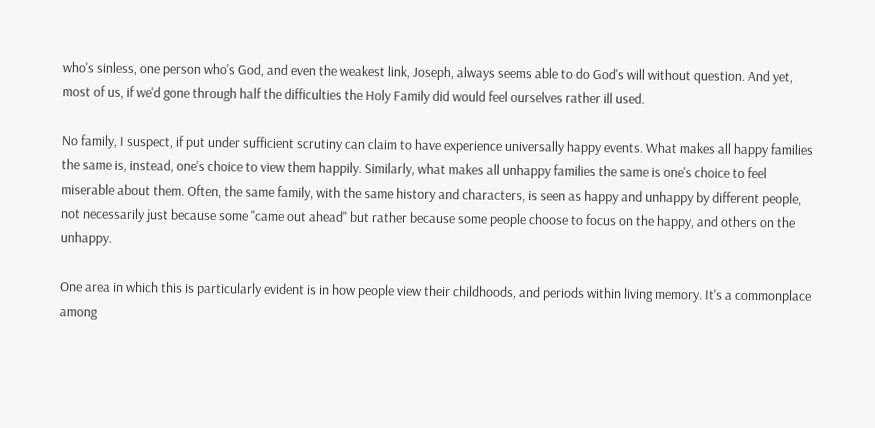who's sinless, one person who's God, and even the weakest link, Joseph, always seems able to do God's will without question. And yet, most of us, if we'd gone through half the difficulties the Holy Family did would feel ourselves rather ill used.

No family, I suspect, if put under sufficient scrutiny can claim to have experience universally happy events. What makes all happy families the same is, instead, one's choice to view them happily. Similarly, what makes all unhappy families the same is one's choice to feel miserable about them. Often, the same family, with the same history and characters, is seen as happy and unhappy by different people, not necessarily just because some "came out ahead" but rather because some people choose to focus on the happy, and others on the unhappy.

One area in which this is particularly evident is in how people view their childhoods, and periods within living memory. It's a commonplace among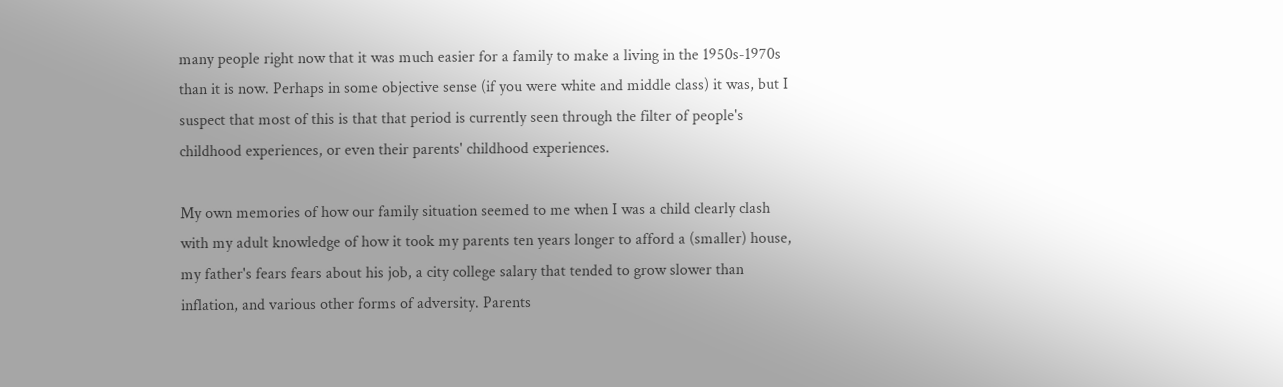many people right now that it was much easier for a family to make a living in the 1950s-1970s than it is now. Perhaps in some objective sense (if you were white and middle class) it was, but I suspect that most of this is that that period is currently seen through the filter of people's childhood experiences, or even their parents' childhood experiences.

My own memories of how our family situation seemed to me when I was a child clearly clash with my adult knowledge of how it took my parents ten years longer to afford a (smaller) house, my father's fears fears about his job, a city college salary that tended to grow slower than inflation, and various other forms of adversity. Parents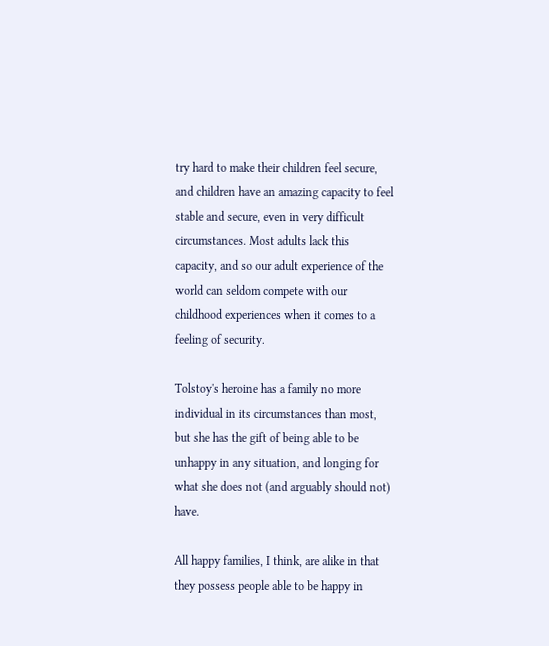try hard to make their children feel secure, and children have an amazing capacity to feel stable and secure, even in very difficult circumstances. Most adults lack this capacity, and so our adult experience of the world can seldom compete with our childhood experiences when it comes to a feeling of security.

Tolstoy's heroine has a family no more individual in its circumstances than most, but she has the gift of being able to be unhappy in any situation, and longing for what she does not (and arguably should not) have.

All happy families, I think, are alike in that they possess people able to be happy in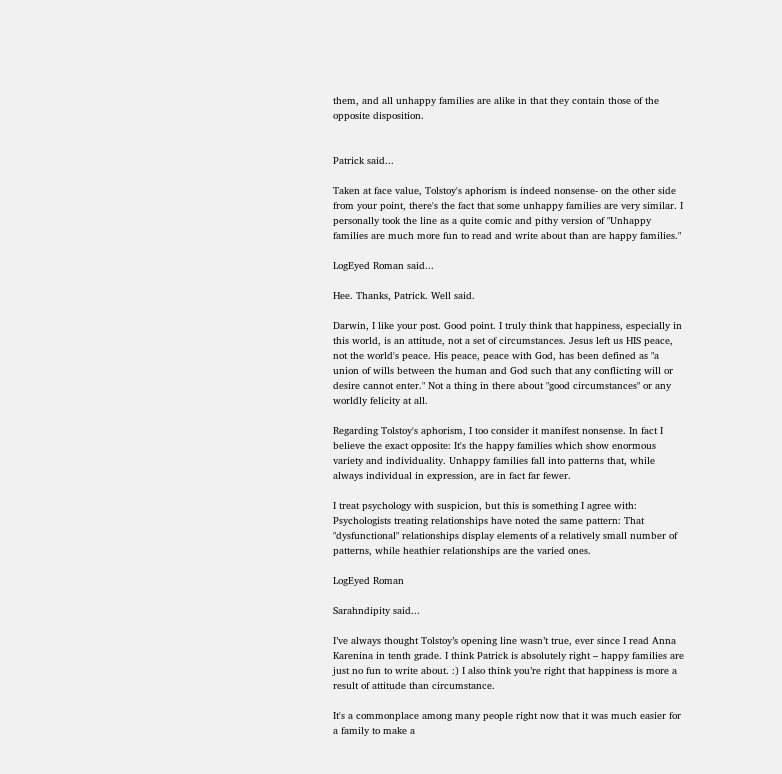them, and all unhappy families are alike in that they contain those of the opposite disposition.


Patrick said...

Taken at face value, Tolstoy's aphorism is indeed nonsense- on the other side from your point, there's the fact that some unhappy families are very similar. I personally took the line as a quite comic and pithy version of "Unhappy families are much more fun to read and write about than are happy families."

LogEyed Roman said...

Hee. Thanks, Patrick. Well said.

Darwin, I like your post. Good point. I truly think that happiness, especially in this world, is an attitude, not a set of circumstances. Jesus left us HIS peace, not the world's peace. His peace, peace with God, has been defined as "a union of wills between the human and God such that any conflicting will or desire cannot enter." Not a thing in there about "good circumstances" or any worldly felicity at all.

Regarding Tolstoy's aphorism, I too consider it manifest nonsense. In fact I believe the exact opposite: It's the happy families which show enormous variety and individuality. Unhappy families fall into patterns that, while always individual in expression, are in fact far fewer.

I treat psychology with suspicion, but this is something I agree with: Psychologists treating relationships have noted the same pattern: That "dysfunctional" relationships display elements of a relatively small number of patterns, while heathier relationships are the varied ones.

LogEyed Roman

Sarahndipity said...

I’ve always thought Tolstoy’s opening line wasn’t true, ever since I read Anna Karenina in tenth grade. I think Patrick is absolutely right – happy families are just no fun to write about. :) I also think you’re right that happiness is more a result of attitude than circumstance.

It's a commonplace among many people right now that it was much easier for a family to make a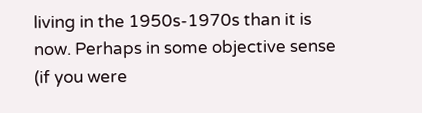living in the 1950s-1970s than it is now. Perhaps in some objective sense (if you were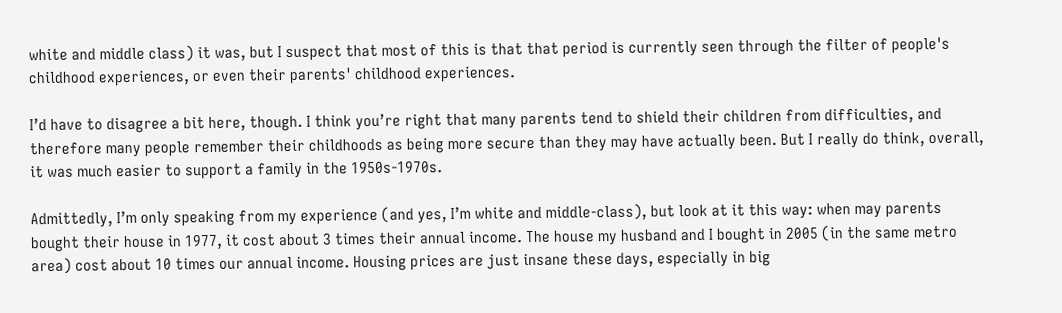white and middle class) it was, but I suspect that most of this is that that period is currently seen through the filter of people's childhood experiences, or even their parents' childhood experiences.

I’d have to disagree a bit here, though. I think you’re right that many parents tend to shield their children from difficulties, and therefore many people remember their childhoods as being more secure than they may have actually been. But I really do think, overall, it was much easier to support a family in the 1950s-1970s.

Admittedly, I’m only speaking from my experience (and yes, I’m white and middle-class), but look at it this way: when may parents bought their house in 1977, it cost about 3 times their annual income. The house my husband and I bought in 2005 (in the same metro area) cost about 10 times our annual income. Housing prices are just insane these days, especially in big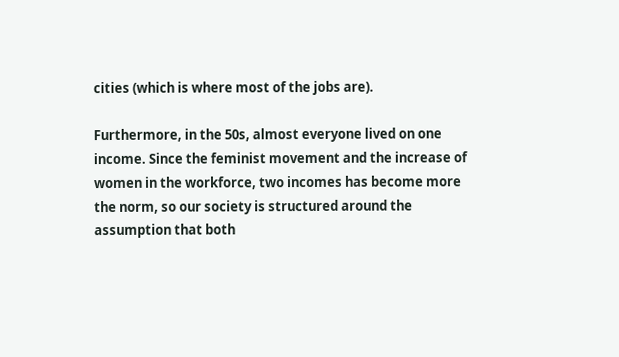cities (which is where most of the jobs are).

Furthermore, in the 50s, almost everyone lived on one income. Since the feminist movement and the increase of women in the workforce, two incomes has become more the norm, so our society is structured around the assumption that both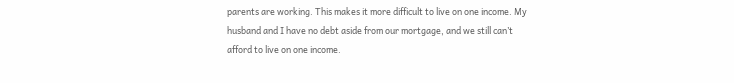parents are working. This makes it more difficult to live on one income. My husband and I have no debt aside from our mortgage, and we still can’t afford to live on one income.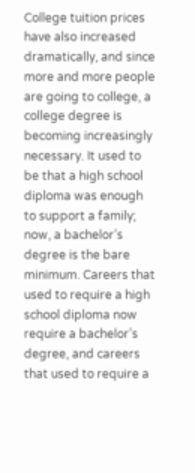College tuition prices have also increased dramatically, and since more and more people are going to college, a college degree is becoming increasingly necessary. It used to be that a high school diploma was enough to support a family; now, a bachelor’s degree is the bare minimum. Careers that used to require a high school diploma now require a bachelor’s degree, and careers that used to require a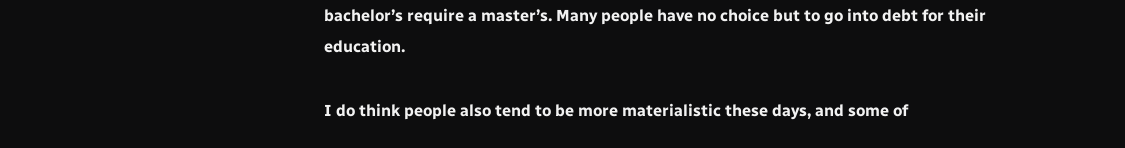bachelor’s require a master’s. Many people have no choice but to go into debt for their education.

I do think people also tend to be more materialistic these days, and some of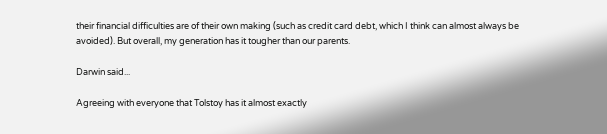their financial difficulties are of their own making (such as credit card debt, which I think can almost always be avoided). But overall, my generation has it tougher than our parents.

Darwin said...

Agreeing with everyone that Tolstoy has it almost exactly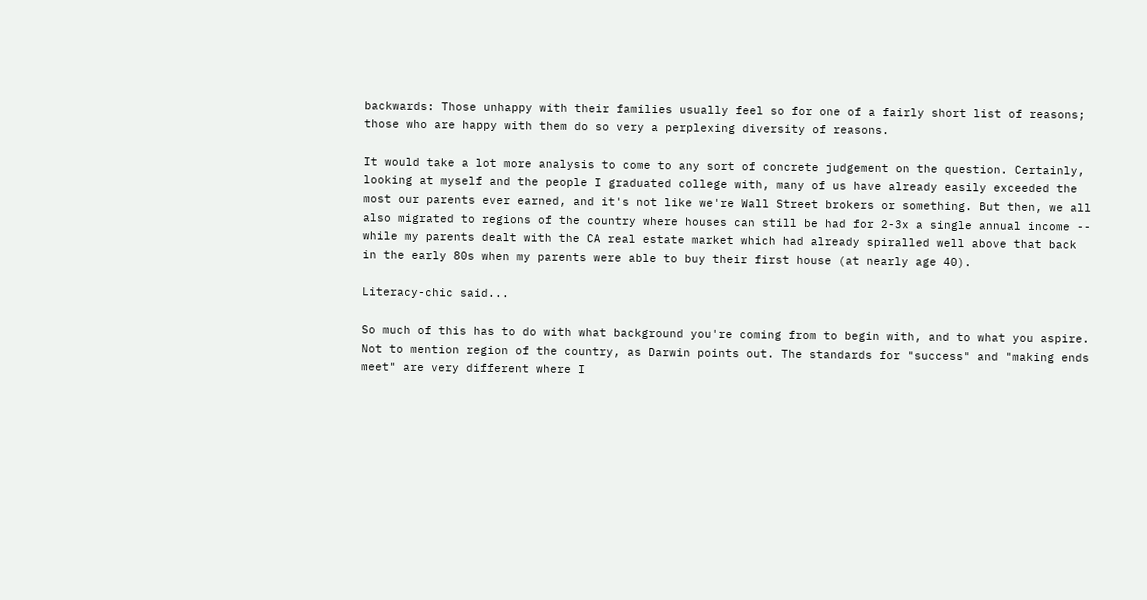backwards: Those unhappy with their families usually feel so for one of a fairly short list of reasons; those who are happy with them do so very a perplexing diversity of reasons.

It would take a lot more analysis to come to any sort of concrete judgement on the question. Certainly, looking at myself and the people I graduated college with, many of us have already easily exceeded the most our parents ever earned, and it's not like we're Wall Street brokers or something. But then, we all also migrated to regions of the country where houses can still be had for 2-3x a single annual income -- while my parents dealt with the CA real estate market which had already spiralled well above that back in the early 80s when my parents were able to buy their first house (at nearly age 40).

Literacy-chic said...

So much of this has to do with what background you're coming from to begin with, and to what you aspire. Not to mention region of the country, as Darwin points out. The standards for "success" and "making ends meet" are very different where I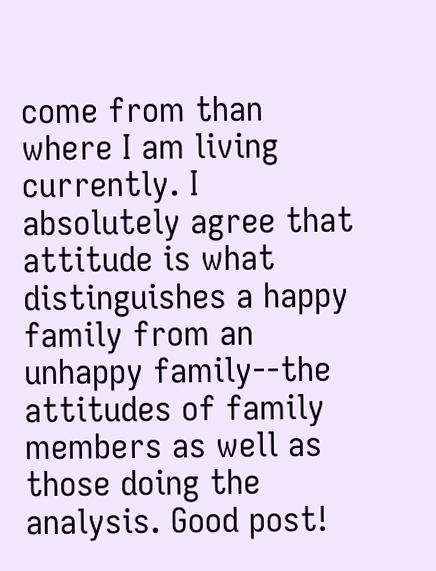come from than where I am living currently. I absolutely agree that attitude is what distinguishes a happy family from an unhappy family--the attitudes of family members as well as those doing the analysis. Good post!